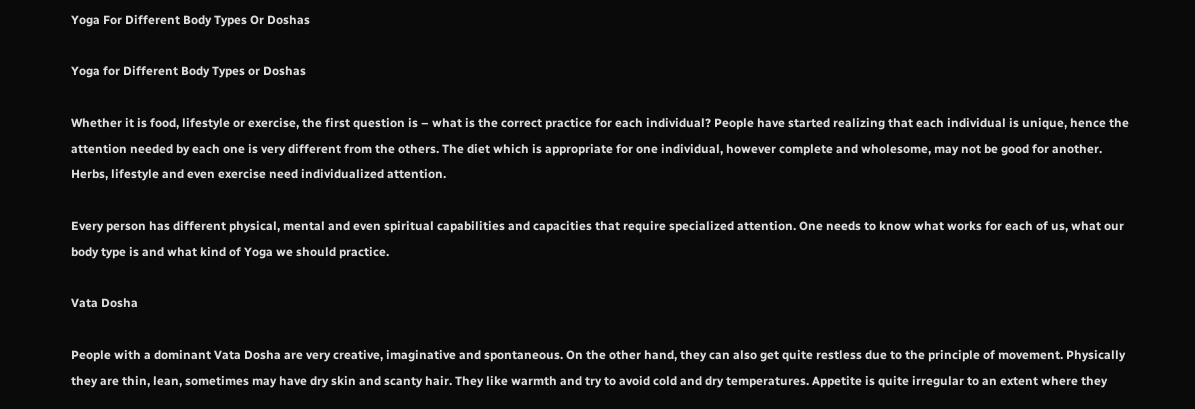Yoga For Different Body Types Or Doshas

Yoga for Different Body Types or Doshas

Whether it is food, lifestyle or exercise, the first question is – what is the correct practice for each individual? People have started realizing that each individual is unique, hence the attention needed by each one is very different from the others. The diet which is appropriate for one individual, however complete and wholesome, may not be good for another. Herbs, lifestyle and even exercise need individualized attention.

Every person has different physical, mental and even spiritual capabilities and capacities that require specialized attention. One needs to know what works for each of us, what our body type is and what kind of Yoga we should practice.

Vata Dosha

People with a dominant Vata Dosha are very creative, imaginative and spontaneous. On the other hand, they can also get quite restless due to the principle of movement. Physically they are thin, lean, sometimes may have dry skin and scanty hair. They like warmth and try to avoid cold and dry temperatures. Appetite is quite irregular to an extent where they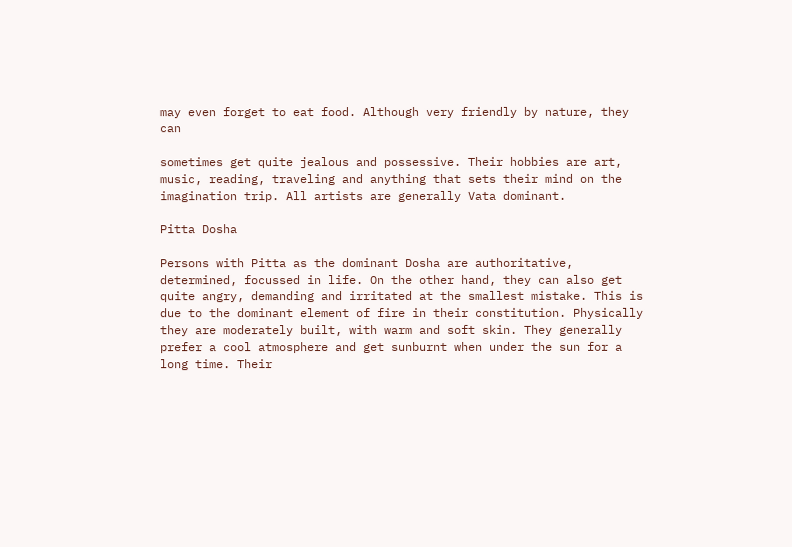may even forget to eat food. Although very friendly by nature, they can

sometimes get quite jealous and possessive. Their hobbies are art, music, reading, traveling and anything that sets their mind on the imagination trip. All artists are generally Vata dominant.

Pitta Dosha

Persons with Pitta as the dominant Dosha are authoritative, determined, focussed in life. On the other hand, they can also get quite angry, demanding and irritated at the smallest mistake. This is due to the dominant element of fire in their constitution. Physically they are moderately built, with warm and soft skin. They generally prefer a cool atmosphere and get sunburnt when under the sun for a long time. Their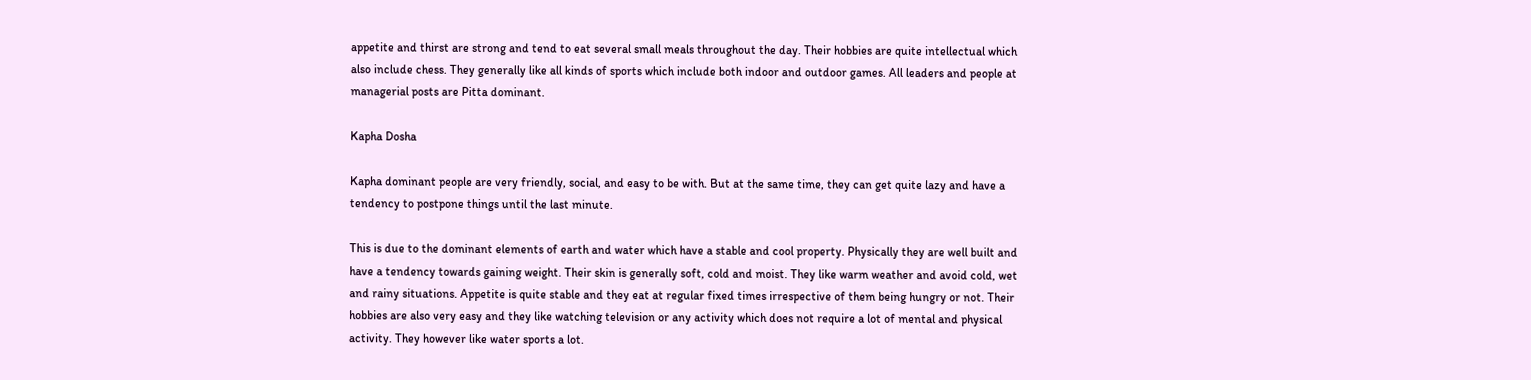appetite and thirst are strong and tend to eat several small meals throughout the day. Their hobbies are quite intellectual which also include chess. They generally like all kinds of sports which include both indoor and outdoor games. All leaders and people at managerial posts are Pitta dominant.

Kapha Dosha

Kapha dominant people are very friendly, social, and easy to be with. But at the same time, they can get quite lazy and have a tendency to postpone things until the last minute.

This is due to the dominant elements of earth and water which have a stable and cool property. Physically they are well built and have a tendency towards gaining weight. Their skin is generally soft, cold and moist. They like warm weather and avoid cold, wet and rainy situations. Appetite is quite stable and they eat at regular fixed times irrespective of them being hungry or not. Their hobbies are also very easy and they like watching television or any activity which does not require a lot of mental and physical activity. They however like water sports a lot.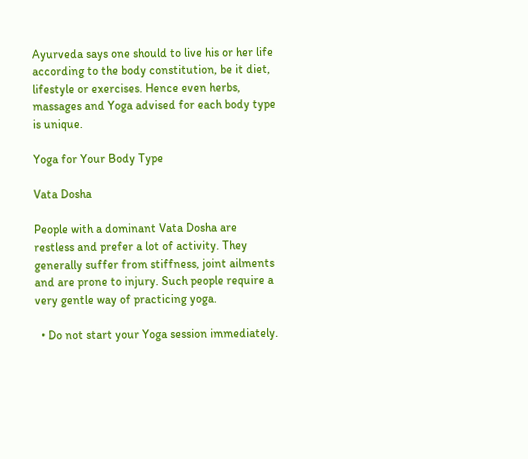Ayurveda says one should to live his or her life according to the body constitution, be it diet, lifestyle or exercises. Hence even herbs, massages and Yoga advised for each body type is unique.

Yoga for Your Body Type

Vata Dosha

People with a dominant Vata Dosha are restless and prefer a lot of activity. They generally suffer from stiffness, joint ailments and are prone to injury. Such people require a very gentle way of practicing yoga.

  • Do not start your Yoga session immediately.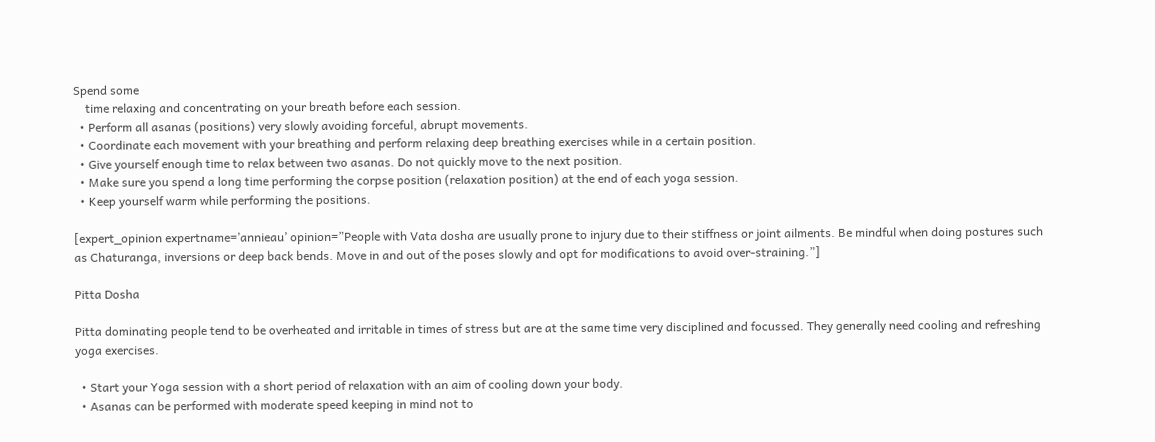Spend some
    time relaxing and concentrating on your breath before each session.
  • Perform all asanas (positions) very slowly avoiding forceful, abrupt movements.
  • Coordinate each movement with your breathing and perform relaxing deep breathing exercises while in a certain position.
  • Give yourself enough time to relax between two asanas. Do not quickly move to the next position.
  • Make sure you spend a long time performing the corpse position (relaxation position) at the end of each yoga session.
  • Keep yourself warm while performing the positions.

[expert_opinion expertname=’annieau’ opinion=”People with Vata dosha are usually prone to injury due to their stiffness or joint ailments. Be mindful when doing postures such as Chaturanga, inversions or deep back bends. Move in and out of the poses slowly and opt for modifications to avoid over-straining.”]

Pitta Dosha

Pitta dominating people tend to be overheated and irritable in times of stress but are at the same time very disciplined and focussed. They generally need cooling and refreshing yoga exercises.

  • Start your Yoga session with a short period of relaxation with an aim of cooling down your body.
  • Asanas can be performed with moderate speed keeping in mind not to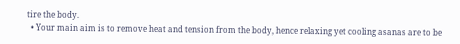tire the body.
  • Your main aim is to remove heat and tension from the body, hence relaxing yet cooling asanas are to be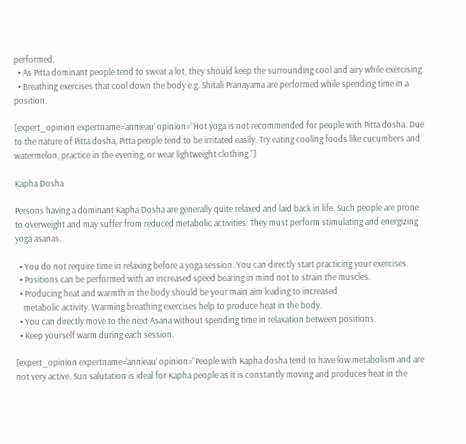performed.
  • As Pitta dominant people tend to sweat a lot, they should keep the surrounding cool and airy while exercising.
  • Breathing exercises that cool down the body e.g. Shitali Pranayama are performed while spending time in a position.

[expert_opinion expertname=’annieau’ opinion=”Hot yoga is not recommended for people with Pitta dosha. Due to the nature of Pitta dosha, Pitta people tend to be irritated easily. Try eating cooling foods like cucumbers and watermelon, practice in the evening, or wear lightweight clothing.”]

Kapha Dosha

Persons having a dominant Kapha Dosha are generally quite relaxed and laid back in life. Such people are prone to overweight and may suffer from reduced metabolic activities. They must perform stimulating and energizing yoga asanas.

  • You do not require time in relaxing before a yoga session. You can directly start practicing your exercises.
  • Positions can be performed with an increased speed bearing in mind not to strain the muscles.
  • Producing heat and warmth in the body should be your main aim leading to increased
    metabolic activity. Warming breathing exercises help to produce heat in the body.
  • You can directly move to the next Asana without spending time in relaxation between positions.
  • Keep yourself warm during each session.

[expert_opinion expertname=’annieau’ opinion=”People with Kapha dosha tend to have low metabolism and are not very active. Sun salutation is ideal for Kapha people as it is constantly moving and produces heat in the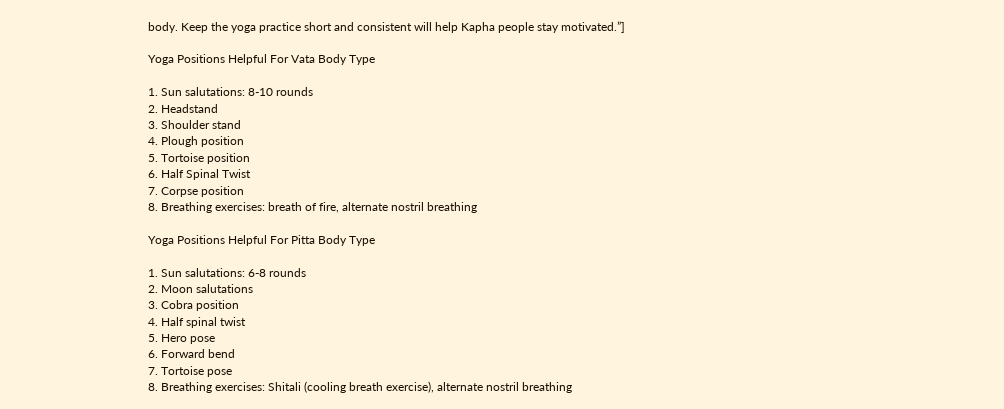body. Keep the yoga practice short and consistent will help Kapha people stay motivated.”]

Yoga Positions Helpful For Vata Body Type

1. Sun salutations: 8-10 rounds
2. Headstand
3. Shoulder stand
4. Plough position
5. Tortoise position
6. Half Spinal Twist
7. Corpse position
8. Breathing exercises: breath of fire, alternate nostril breathing

Yoga Positions Helpful For Pitta Body Type

1. Sun salutations: 6-8 rounds
2. Moon salutations
3. Cobra position
4. Half spinal twist
5. Hero pose
6. Forward bend
7. Tortoise pose
8. Breathing exercises: Shitali (cooling breath exercise), alternate nostril breathing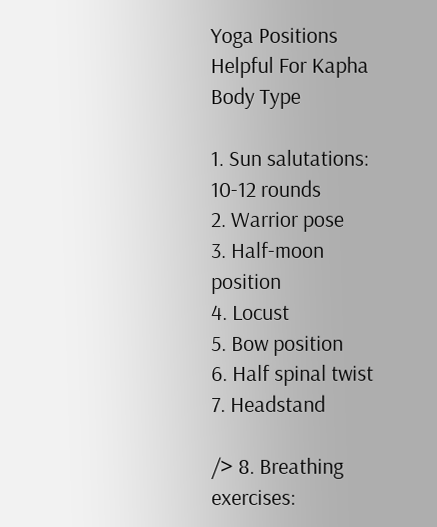Yoga Positions Helpful For Kapha Body Type

1. Sun salutations: 10-12 rounds
2. Warrior pose
3. Half-moon position
4. Locust
5. Bow position
6. Half spinal twist
7. Headstand

/> 8. Breathing exercises: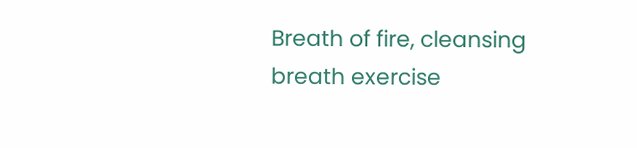Breath of fire, cleansing breath exercise